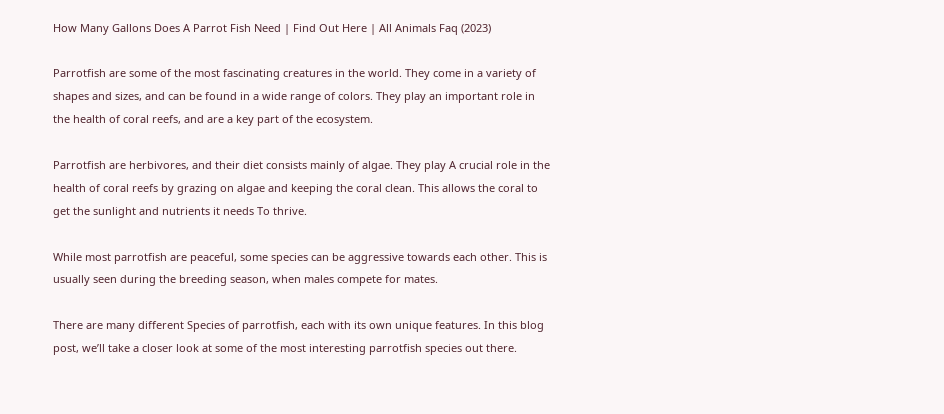How Many Gallons Does A Parrot Fish Need | Find Out Here | All Animals Faq (2023)

Parrotfish are some of the most fascinating creatures in the world. They come in a variety of shapes and sizes, and can be found in a wide range of colors. They play an important role in the health of coral reefs, and are a key part of the ecosystem.

Parrotfish are herbivores, and their diet consists mainly of algae. They play A crucial role in the health of coral reefs by grazing on algae and keeping the coral clean. This allows the coral to get the sunlight and nutrients it needs To thrive.

While most parrotfish are peaceful, some species can be aggressive towards each other. This is usually seen during the breeding season, when males compete for mates.

There are many different Species of parrotfish, each with its own unique features. In this blog post, we’ll take a closer look at some of the most interesting parrotfish species out there.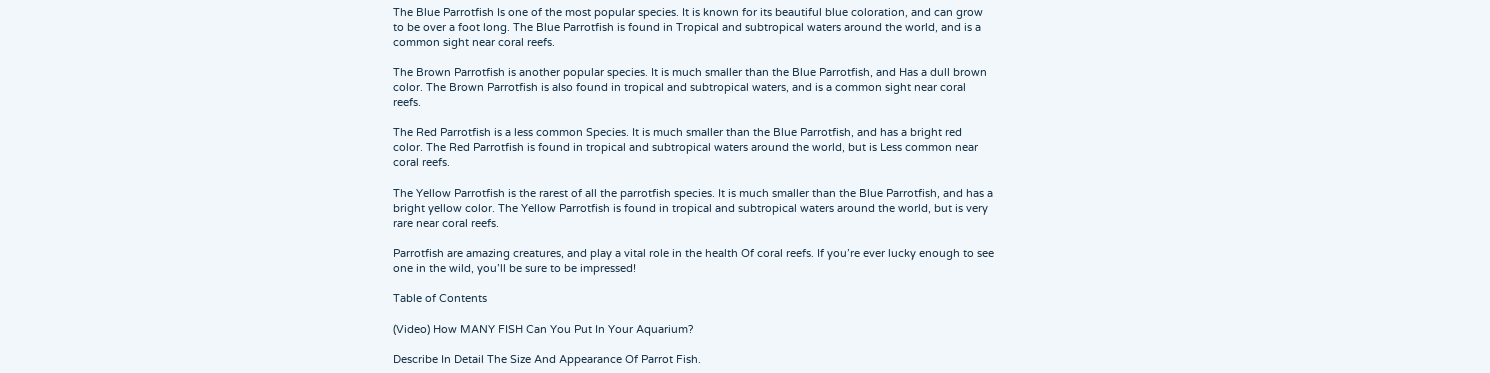The Blue Parrotfish Is one of the most popular species. It is known for its beautiful blue coloration, and can grow to be over a foot long. The Blue Parrotfish is found in Tropical and subtropical waters around the world, and is a common sight near coral reefs.

The Brown Parrotfish is another popular species. It is much smaller than the Blue Parrotfish, and Has a dull brown color. The Brown Parrotfish is also found in tropical and subtropical waters, and is a common sight near coral reefs.

The Red Parrotfish is a less common Species. It is much smaller than the Blue Parrotfish, and has a bright red color. The Red Parrotfish is found in tropical and subtropical waters around the world, but is Less common near coral reefs.

The Yellow Parrotfish is the rarest of all the parrotfish species. It is much smaller than the Blue Parrotfish, and has a bright yellow color. The Yellow Parrotfish is found in tropical and subtropical waters around the world, but is very rare near coral reefs.

Parrotfish are amazing creatures, and play a vital role in the health Of coral reefs. If you’re ever lucky enough to see one in the wild, you’ll be sure to be impressed!

Table of Contents

(Video) How MANY FISH Can You Put In Your Aquarium?

Describe In Detail The Size And Appearance Of Parrot Fish.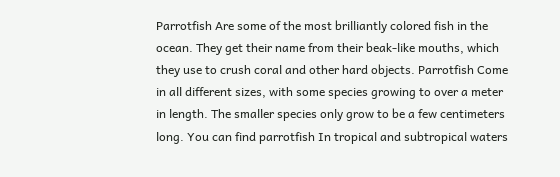Parrotfish Are some of the most brilliantly colored fish in the ocean. They get their name from their beak-like mouths, which they use to crush coral and other hard objects. Parrotfish Come in all different sizes, with some species growing to over a meter in length. The smaller species only grow to be a few centimeters long. You can find parrotfish In tropical and subtropical waters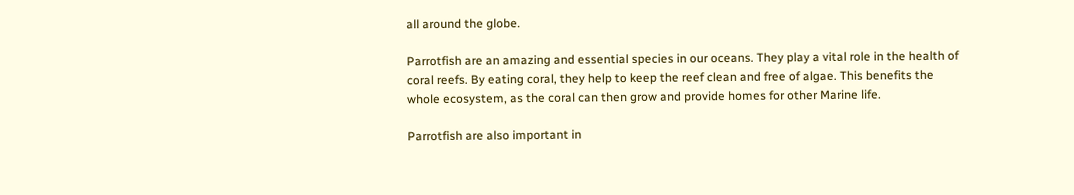all around the globe.

Parrotfish are an amazing and essential species in our oceans. They play a vital role in the health of coral reefs. By eating coral, they help to keep the reef clean and free of algae. This benefits the whole ecosystem, as the coral can then grow and provide homes for other Marine life.

Parrotfish are also important in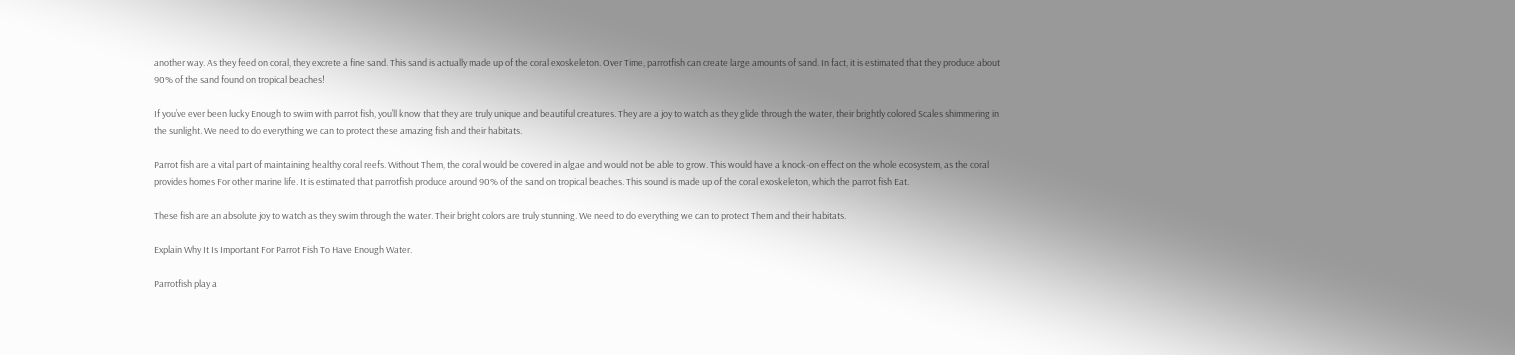another way. As they feed on coral, they excrete a fine sand. This sand is actually made up of the coral exoskeleton. Over Time, parrotfish can create large amounts of sand. In fact, it is estimated that they produce about 90% of the sand found on tropical beaches!

If you’ve ever been lucky Enough to swim with parrot fish, you’ll know that they are truly unique and beautiful creatures. They are a joy to watch as they glide through the water, their brightly colored Scales shimmering in the sunlight. We need to do everything we can to protect these amazing fish and their habitats.

Parrot fish are a vital part of maintaining healthy coral reefs. Without Them, the coral would be covered in algae and would not be able to grow. This would have a knock-on effect on the whole ecosystem, as the coral provides homes For other marine life. It is estimated that parrotfish produce around 90% of the sand on tropical beaches. This sound is made up of the coral exoskeleton, which the parrot fish Eat.

These fish are an absolute joy to watch as they swim through the water. Their bright colors are truly stunning. We need to do everything we can to protect Them and their habitats.

Explain Why It Is Important For Parrot Fish To Have Enough Water.

Parrotfish play a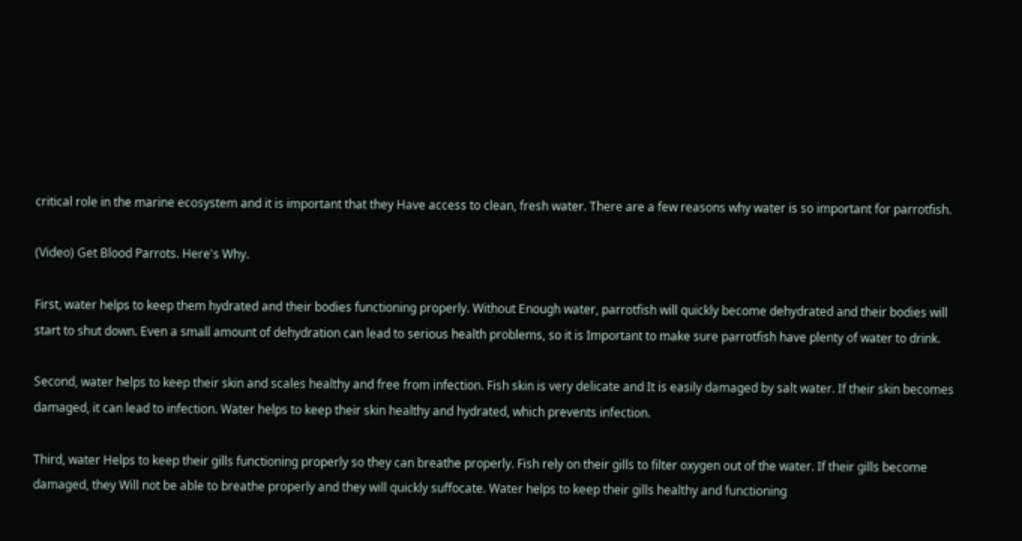critical role in the marine ecosystem and it is important that they Have access to clean, fresh water. There are a few reasons why water is so important for parrotfish.

(Video) Get Blood Parrots. Here's Why.

First, water helps to keep them hydrated and their bodies functioning properly. Without Enough water, parrotfish will quickly become dehydrated and their bodies will start to shut down. Even a small amount of dehydration can lead to serious health problems, so it is Important to make sure parrotfish have plenty of water to drink.

Second, water helps to keep their skin and scales healthy and free from infection. Fish skin is very delicate and It is easily damaged by salt water. If their skin becomes damaged, it can lead to infection. Water helps to keep their skin healthy and hydrated, which prevents infection.

Third, water Helps to keep their gills functioning properly so they can breathe properly. Fish rely on their gills to filter oxygen out of the water. If their gills become damaged, they Will not be able to breathe properly and they will quickly suffocate. Water helps to keep their gills healthy and functioning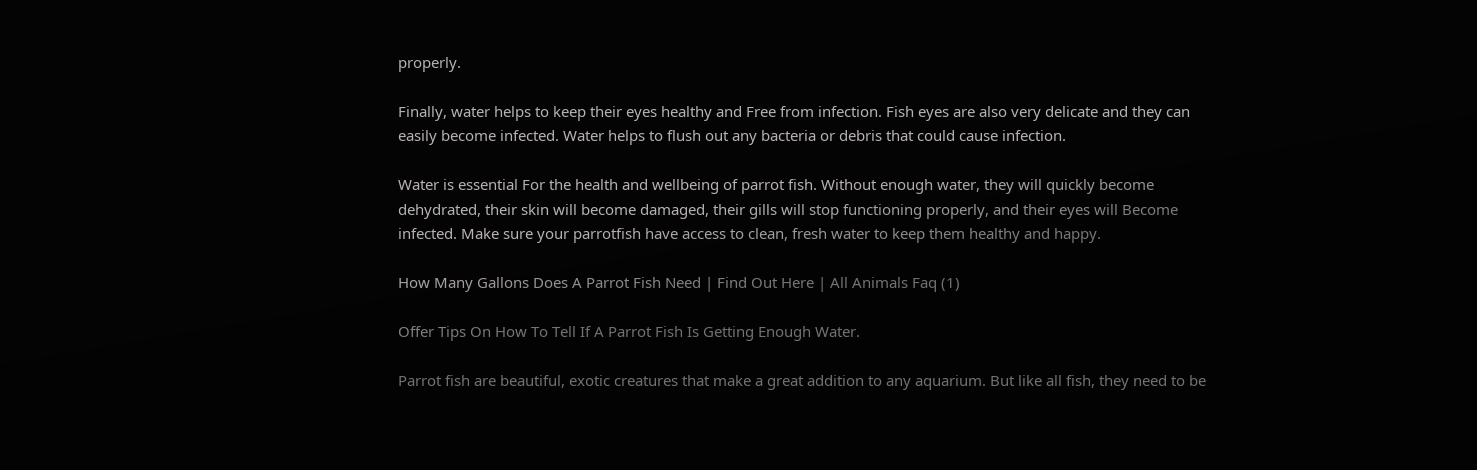properly.

Finally, water helps to keep their eyes healthy and Free from infection. Fish eyes are also very delicate and they can easily become infected. Water helps to flush out any bacteria or debris that could cause infection.

Water is essential For the health and wellbeing of parrot fish. Without enough water, they will quickly become dehydrated, their skin will become damaged, their gills will stop functioning properly, and their eyes will Become infected. Make sure your parrotfish have access to clean, fresh water to keep them healthy and happy.

How Many Gallons Does A Parrot Fish Need | Find Out Here | All Animals Faq (1)

Offer Tips On How To Tell If A Parrot Fish Is Getting Enough Water.

Parrot fish are beautiful, exotic creatures that make a great addition to any aquarium. But like all fish, they need to be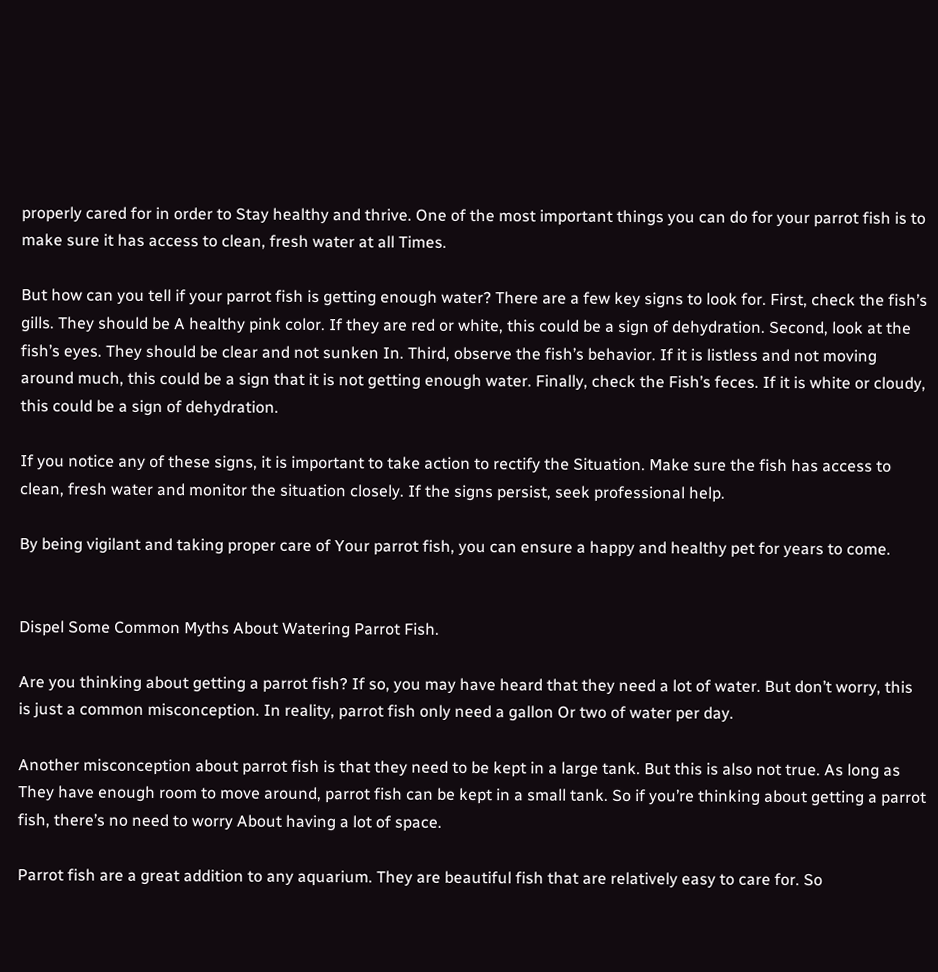properly cared for in order to Stay healthy and thrive. One of the most important things you can do for your parrot fish is to make sure it has access to clean, fresh water at all Times.

But how can you tell if your parrot fish is getting enough water? There are a few key signs to look for. First, check the fish’s gills. They should be A healthy pink color. If they are red or white, this could be a sign of dehydration. Second, look at the fish’s eyes. They should be clear and not sunken In. Third, observe the fish’s behavior. If it is listless and not moving around much, this could be a sign that it is not getting enough water. Finally, check the Fish’s feces. If it is white or cloudy, this could be a sign of dehydration.

If you notice any of these signs, it is important to take action to rectify the Situation. Make sure the fish has access to clean, fresh water and monitor the situation closely. If the signs persist, seek professional help.

By being vigilant and taking proper care of Your parrot fish, you can ensure a happy and healthy pet for years to come.


Dispel Some Common Myths About Watering Parrot Fish.

Are you thinking about getting a parrot fish? If so, you may have heard that they need a lot of water. But don’t worry, this is just a common misconception. In reality, parrot fish only need a gallon Or two of water per day.

Another misconception about parrot fish is that they need to be kept in a large tank. But this is also not true. As long as They have enough room to move around, parrot fish can be kept in a small tank. So if you’re thinking about getting a parrot fish, there’s no need to worry About having a lot of space.

Parrot fish are a great addition to any aquarium. They are beautiful fish that are relatively easy to care for. So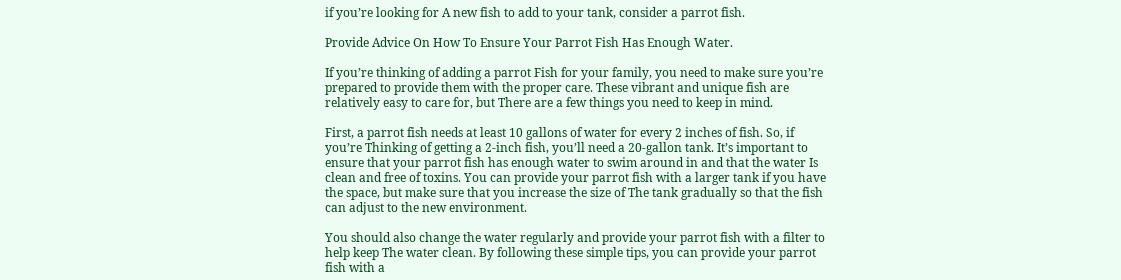if you’re looking for A new fish to add to your tank, consider a parrot fish.

Provide Advice On How To Ensure Your Parrot Fish Has Enough Water.

If you’re thinking of adding a parrot Fish for your family, you need to make sure you’re prepared to provide them with the proper care. These vibrant and unique fish are relatively easy to care for, but There are a few things you need to keep in mind.

First, a parrot fish needs at least 10 gallons of water for every 2 inches of fish. So, if you’re Thinking of getting a 2-inch fish, you’ll need a 20-gallon tank. It’s important to ensure that your parrot fish has enough water to swim around in and that the water Is clean and free of toxins. You can provide your parrot fish with a larger tank if you have the space, but make sure that you increase the size of The tank gradually so that the fish can adjust to the new environment.

You should also change the water regularly and provide your parrot fish with a filter to help keep The water clean. By following these simple tips, you can provide your parrot fish with a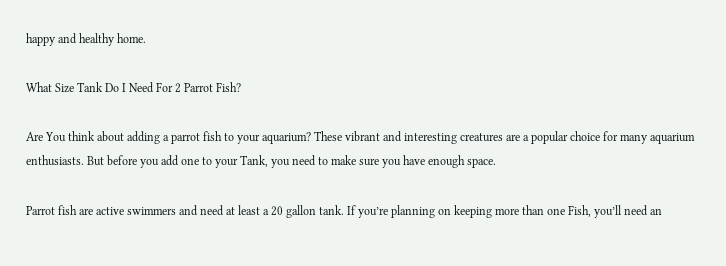happy and healthy home.

What Size Tank Do I Need For 2 Parrot Fish?

Are You think about adding a parrot fish to your aquarium? These vibrant and interesting creatures are a popular choice for many aquarium enthusiasts. But before you add one to your Tank, you need to make sure you have enough space.

Parrot fish are active swimmers and need at least a 20 gallon tank. If you’re planning on keeping more than one Fish, you’ll need an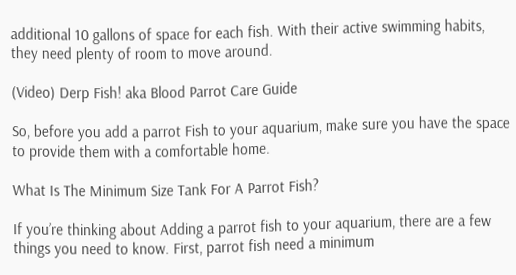additional 10 gallons of space for each fish. With their active swimming habits, they need plenty of room to move around.

(Video) Derp Fish! aka Blood Parrot Care Guide

So, before you add a parrot Fish to your aquarium, make sure you have the space to provide them with a comfortable home.

What Is The Minimum Size Tank For A Parrot Fish?

If you’re thinking about Adding a parrot fish to your aquarium, there are a few things you need to know. First, parrot fish need a minimum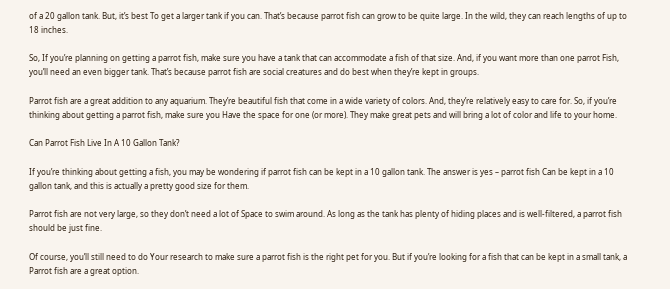of a 20 gallon tank. But, it’s best To get a larger tank if you can. That’s because parrot fish can grow to be quite large. In the wild, they can reach lengths of up to 18 inches.

So, If you’re planning on getting a parrot fish, make sure you have a tank that can accommodate a fish of that size. And, if you want more than one parrot Fish, you’ll need an even bigger tank. That’s because parrot fish are social creatures and do best when they’re kept in groups.

Parrot fish are a great addition to any aquarium. They’re beautiful fish that come in a wide variety of colors. And, they’re relatively easy to care for. So, if you’re thinking about getting a parrot fish, make sure you Have the space for one (or more). They make great pets and will bring a lot of color and life to your home.

Can Parrot Fish Live In A 10 Gallon Tank?

If you’re thinking about getting a fish, you may be wondering if parrot fish can be kept in a 10 gallon tank. The answer is yes – parrot fish Can be kept in a 10 gallon tank, and this is actually a pretty good size for them.

Parrot fish are not very large, so they don’t need a lot of Space to swim around. As long as the tank has plenty of hiding places and is well-filtered, a parrot fish should be just fine.

Of course, you’ll still need to do Your research to make sure a parrot fish is the right pet for you. But if you’re looking for a fish that can be kept in a small tank, a Parrot fish are a great option.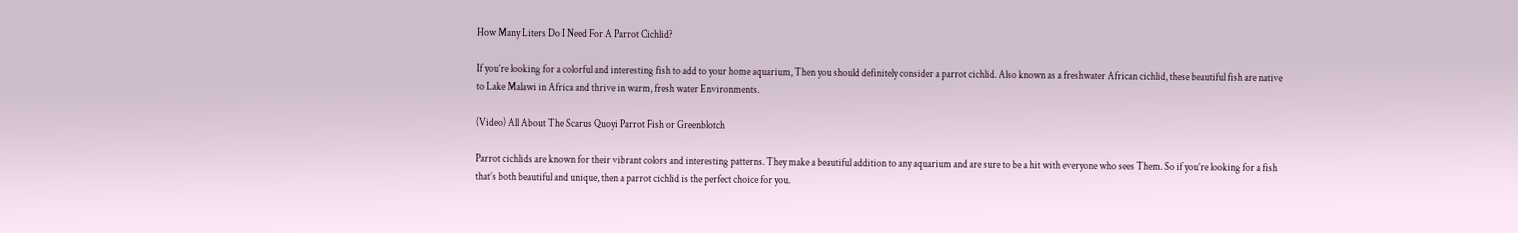How Many Liters Do I Need For A Parrot Cichlid?

If you’re looking for a colorful and interesting fish to add to your home aquarium, Then you should definitely consider a parrot cichlid. Also known as a freshwater African cichlid, these beautiful fish are native to Lake Malawi in Africa and thrive in warm, fresh water Environments.

(Video) All About The Scarus Quoyi Parrot Fish or Greenblotch

Parrot cichlids are known for their vibrant colors and interesting patterns. They make a beautiful addition to any aquarium and are sure to be a hit with everyone who sees Them. So if you’re looking for a fish that’s both beautiful and unique, then a parrot cichlid is the perfect choice for you.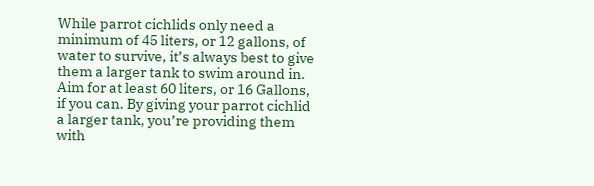While parrot cichlids only need a minimum of 45 liters, or 12 gallons, of water to survive, it’s always best to give them a larger tank to swim around in. Aim for at least 60 liters, or 16 Gallons, if you can. By giving your parrot cichlid a larger tank, you’re providing them with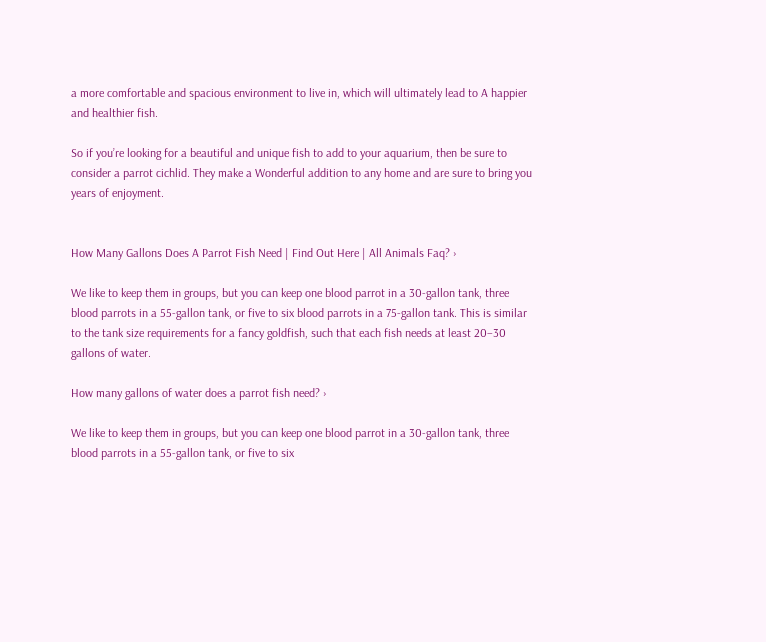a more comfortable and spacious environment to live in, which will ultimately lead to A happier and healthier fish.

So if you’re looking for a beautiful and unique fish to add to your aquarium, then be sure to consider a parrot cichlid. They make a Wonderful addition to any home and are sure to bring you years of enjoyment.


How Many Gallons Does A Parrot Fish Need | Find Out Here | All Animals Faq? ›

We like to keep them in groups, but you can keep one blood parrot in a 30-gallon tank, three blood parrots in a 55-gallon tank, or five to six blood parrots in a 75-gallon tank. This is similar to the tank size requirements for a fancy goldfish, such that each fish needs at least 20–30 gallons of water.

How many gallons of water does a parrot fish need? ›

We like to keep them in groups, but you can keep one blood parrot in a 30-gallon tank, three blood parrots in a 55-gallon tank, or five to six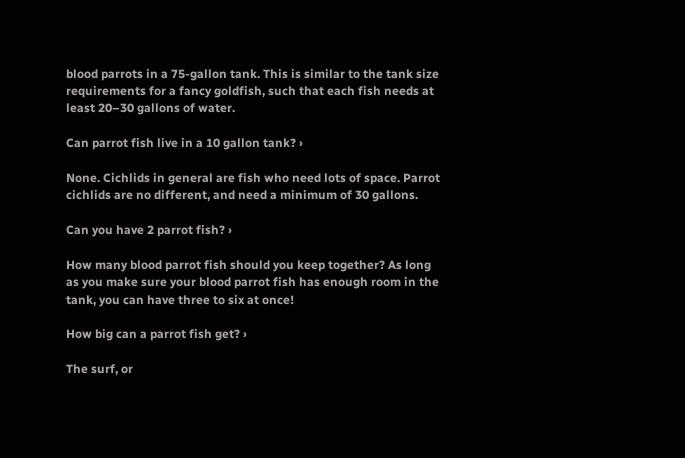blood parrots in a 75-gallon tank. This is similar to the tank size requirements for a fancy goldfish, such that each fish needs at least 20–30 gallons of water.

Can parrot fish live in a 10 gallon tank? ›

None. Cichlids in general are fish who need lots of space. Parrot cichlids are no different, and need a minimum of 30 gallons.

Can you have 2 parrot fish? ›

How many blood parrot fish should you keep together? As long as you make sure your blood parrot fish has enough room in the tank, you can have three to six at once!

How big can a parrot fish get? ›

The surf, or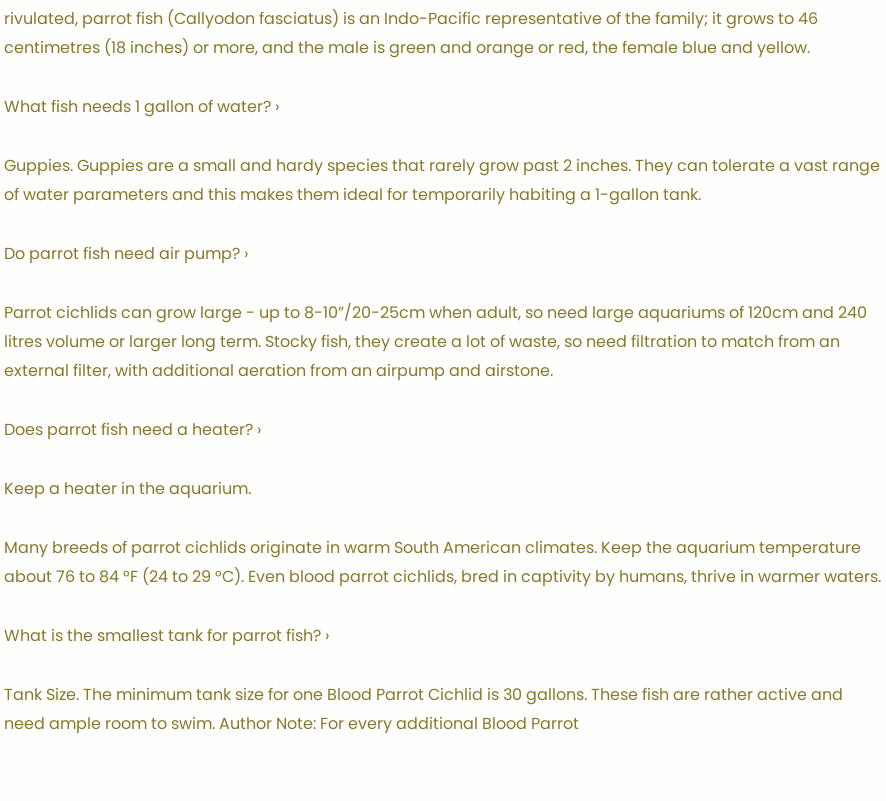rivulated, parrot fish (Callyodon fasciatus) is an Indo-Pacific representative of the family; it grows to 46 centimetres (18 inches) or more, and the male is green and orange or red, the female blue and yellow.

What fish needs 1 gallon of water? ›

Guppies. Guppies are a small and hardy species that rarely grow past 2 inches. They can tolerate a vast range of water parameters and this makes them ideal for temporarily habiting a 1-gallon tank.

Do parrot fish need air pump? ›

Parrot cichlids can grow large - up to 8-10”/20-25cm when adult, so need large aquariums of 120cm and 240 litres volume or larger long term. Stocky fish, they create a lot of waste, so need filtration to match from an external filter, with additional aeration from an airpump and airstone.

Does parrot fish need a heater? ›

Keep a heater in the aquarium.

Many breeds of parrot cichlids originate in warm South American climates. Keep the aquarium temperature about 76 to 84 °F (24 to 29 °C). Even blood parrot cichlids, bred in captivity by humans, thrive in warmer waters.

What is the smallest tank for parrot fish? ›

Tank Size. The minimum tank size for one Blood Parrot Cichlid is 30 gallons. These fish are rather active and need ample room to swim. Author Note: For every additional Blood Parrot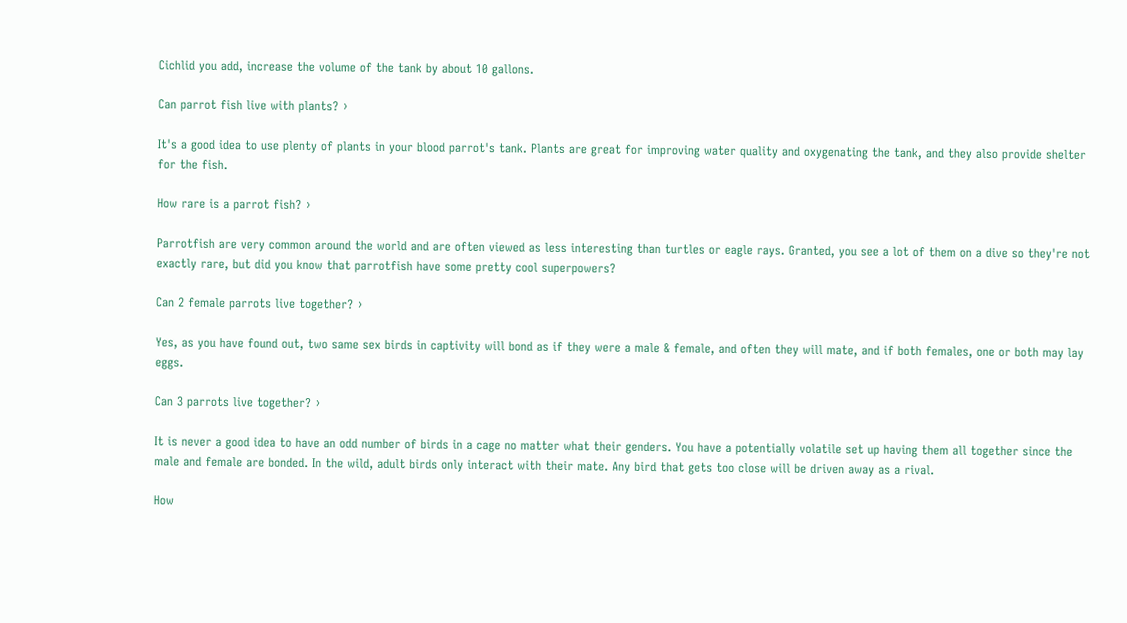Cichlid you add, increase the volume of the tank by about 10 gallons.

Can parrot fish live with plants? ›

It's a good idea to use plenty of plants in your blood parrot's tank. Plants are great for improving water quality and oxygenating the tank, and they also provide shelter for the fish.

How rare is a parrot fish? ›

Parrotfish are very common around the world and are often viewed as less interesting than turtles or eagle rays. Granted, you see a lot of them on a dive so they're not exactly rare, but did you know that parrotfish have some pretty cool superpowers?

Can 2 female parrots live together? ›

Yes, as you have found out, two same sex birds in captivity will bond as if they were a male & female, and often they will mate, and if both females, one or both may lay eggs.

Can 3 parrots live together? ›

It is never a good idea to have an odd number of birds in a cage no matter what their genders. You have a potentially volatile set up having them all together since the male and female are bonded. In the wild, adult birds only interact with their mate. Any bird that gets too close will be driven away as a rival.

How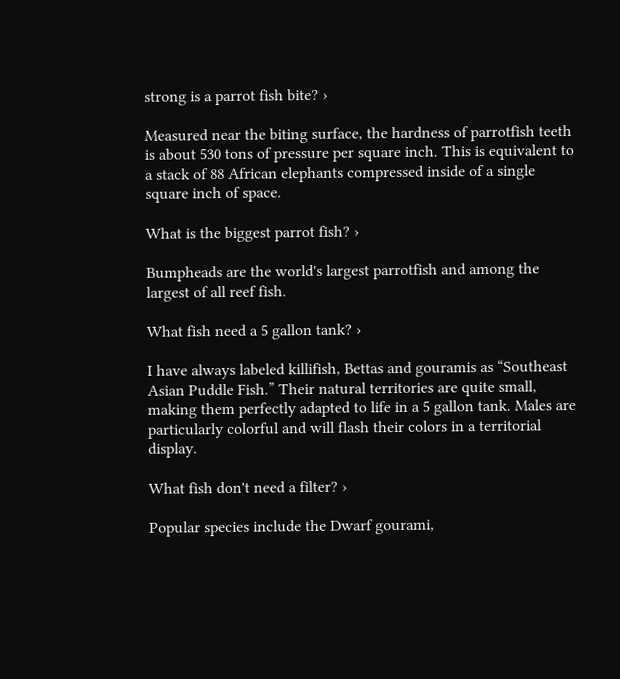strong is a parrot fish bite? ›

Measured near the biting surface, the hardness of parrotfish teeth is about 530 tons of pressure per square inch. This is equivalent to a stack of 88 African elephants compressed inside of a single square inch of space.

What is the biggest parrot fish? ›

Bumpheads are the world's largest parrotfish and among the largest of all reef fish.

What fish need a 5 gallon tank? ›

I have always labeled killifish, Bettas and gouramis as “Southeast Asian Puddle Fish.” Their natural territories are quite small, making them perfectly adapted to life in a 5 gallon tank. Males are particularly colorful and will flash their colors in a territorial display.

What fish don't need a filter? ›

Popular species include the Dwarf gourami,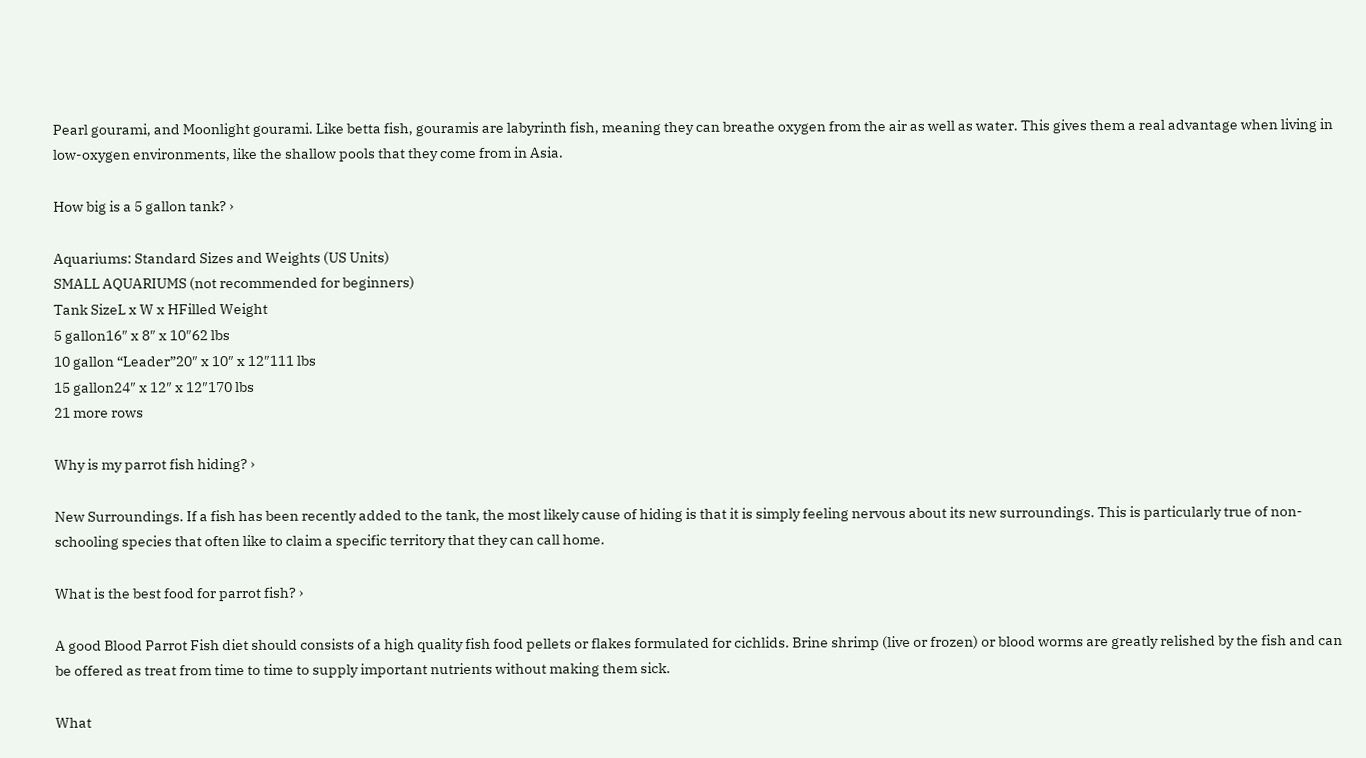Pearl gourami, and Moonlight gourami. Like betta fish, gouramis are labyrinth fish, meaning they can breathe oxygen from the air as well as water. This gives them a real advantage when living in low-oxygen environments, like the shallow pools that they come from in Asia.

How big is a 5 gallon tank? ›

Aquariums: Standard Sizes and Weights (US Units)
SMALL AQUARIUMS (not recommended for beginners)
Tank SizeL x W x HFilled Weight
5 gallon16″ x 8″ x 10″62 lbs
10 gallon “Leader”20″ x 10″ x 12″111 lbs
15 gallon24″ x 12″ x 12″170 lbs
21 more rows

Why is my parrot fish hiding? ›

New Surroundings. If a fish has been recently added to the tank, the most likely cause of hiding is that it is simply feeling nervous about its new surroundings. This is particularly true of non-schooling species that often like to claim a specific territory that they can call home.

What is the best food for parrot fish? ›

A good Blood Parrot Fish diet should consists of a high quality fish food pellets or flakes formulated for cichlids. Brine shrimp (live or frozen) or blood worms are greatly relished by the fish and can be offered as treat from time to time to supply important nutrients without making them sick.

What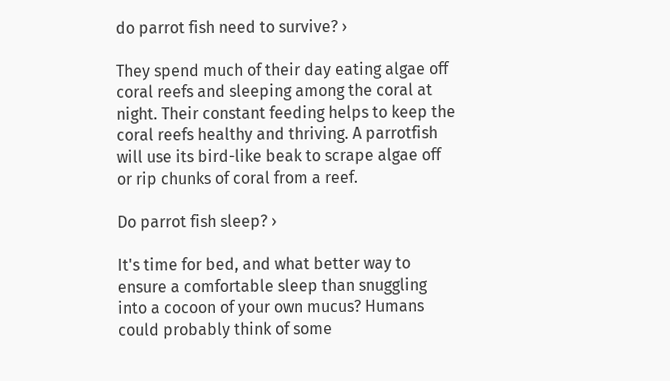do parrot fish need to survive? ›

They spend much of their day eating algae off coral reefs and sleeping among the coral at night. Their constant feeding helps to keep the coral reefs healthy and thriving. A parrotfish will use its bird-like beak to scrape algae off or rip chunks of coral from a reef.

Do parrot fish sleep? ›

It's time for bed, and what better way to ensure a comfortable sleep than snuggling into a cocoon of your own mucus? Humans could probably think of some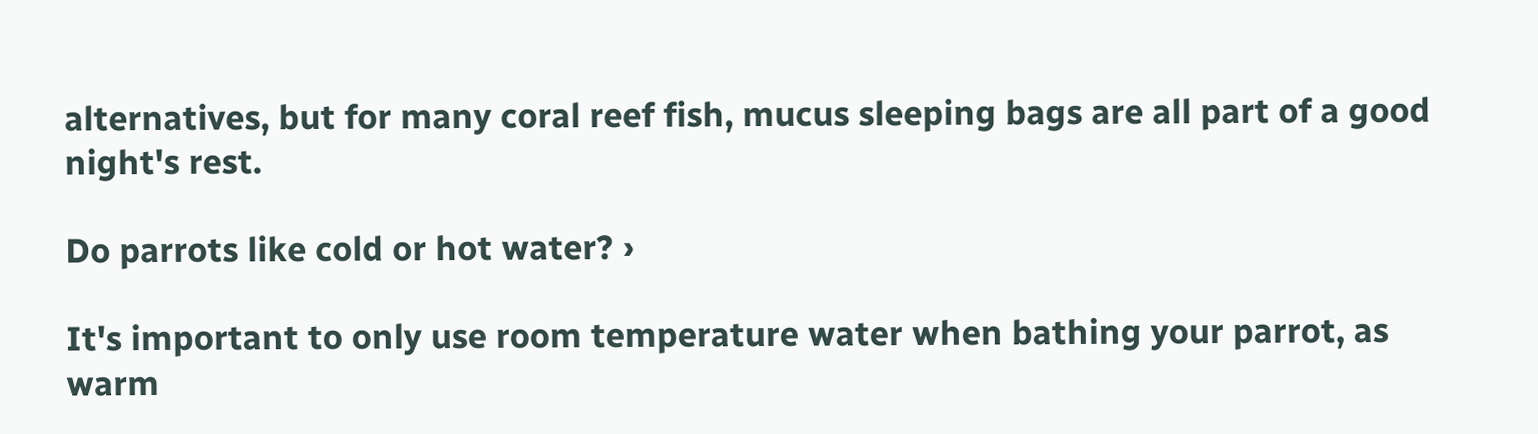alternatives, but for many coral reef fish, mucus sleeping bags are all part of a good night's rest.

Do parrots like cold or hot water? ›

It's important to only use room temperature water when bathing your parrot, as warm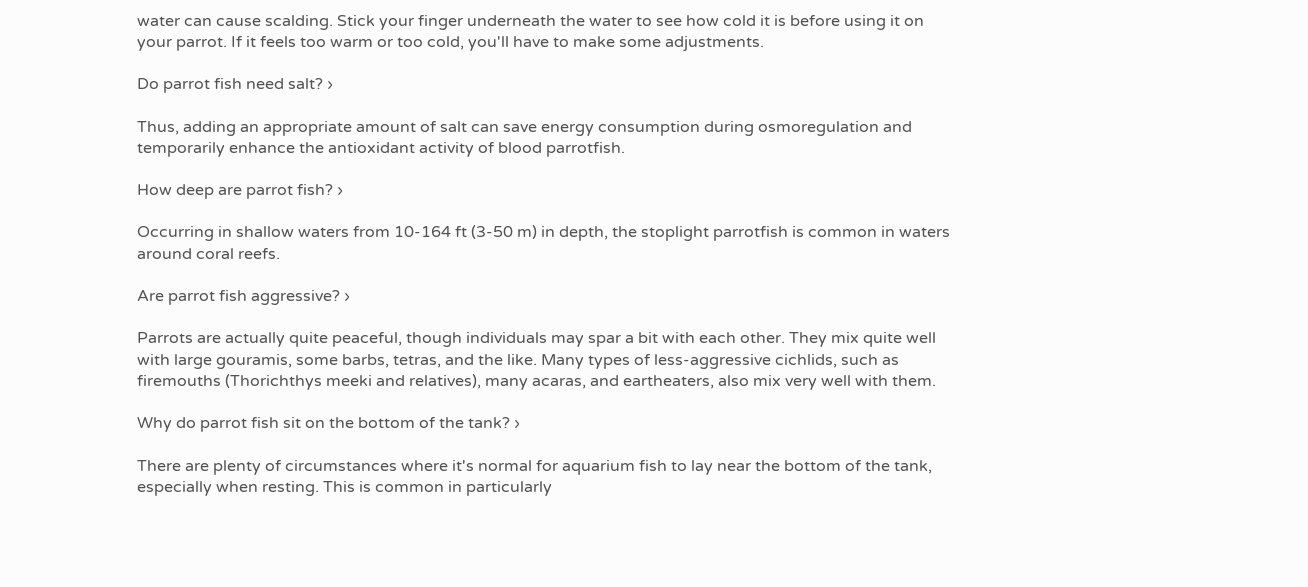water can cause scalding. Stick your finger underneath the water to see how cold it is before using it on your parrot. If it feels too warm or too cold, you'll have to make some adjustments.

Do parrot fish need salt? ›

Thus, adding an appropriate amount of salt can save energy consumption during osmoregulation and temporarily enhance the antioxidant activity of blood parrotfish.

How deep are parrot fish? ›

Occurring in shallow waters from 10-164 ft (3-50 m) in depth, the stoplight parrotfish is common in waters around coral reefs.

Are parrot fish aggressive? ›

Parrots are actually quite peaceful, though individuals may spar a bit with each other. They mix quite well with large gouramis, some barbs, tetras, and the like. Many types of less-aggressive cichlids, such as firemouths (Thorichthys meeki and relatives), many acaras, and eartheaters, also mix very well with them.

Why do parrot fish sit on the bottom of the tank? ›

There are plenty of circumstances where it's normal for aquarium fish to lay near the bottom of the tank, especially when resting. This is common in particularly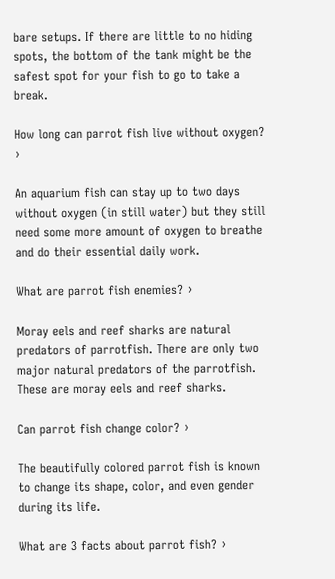bare setups. If there are little to no hiding spots, the bottom of the tank might be the safest spot for your fish to go to take a break.

How long can parrot fish live without oxygen? ›

An aquarium fish can stay up to two days without oxygen (in still water) but they still need some more amount of oxygen to breathe and do their essential daily work.

What are parrot fish enemies? ›

Moray eels and reef sharks are natural predators of parrotfish. There are only two major natural predators of the parrotfish. These are moray eels and reef sharks.

Can parrot fish change color? ›

The beautifully colored parrot fish is known to change its shape, color, and even gender during its life.

What are 3 facts about parrot fish? ›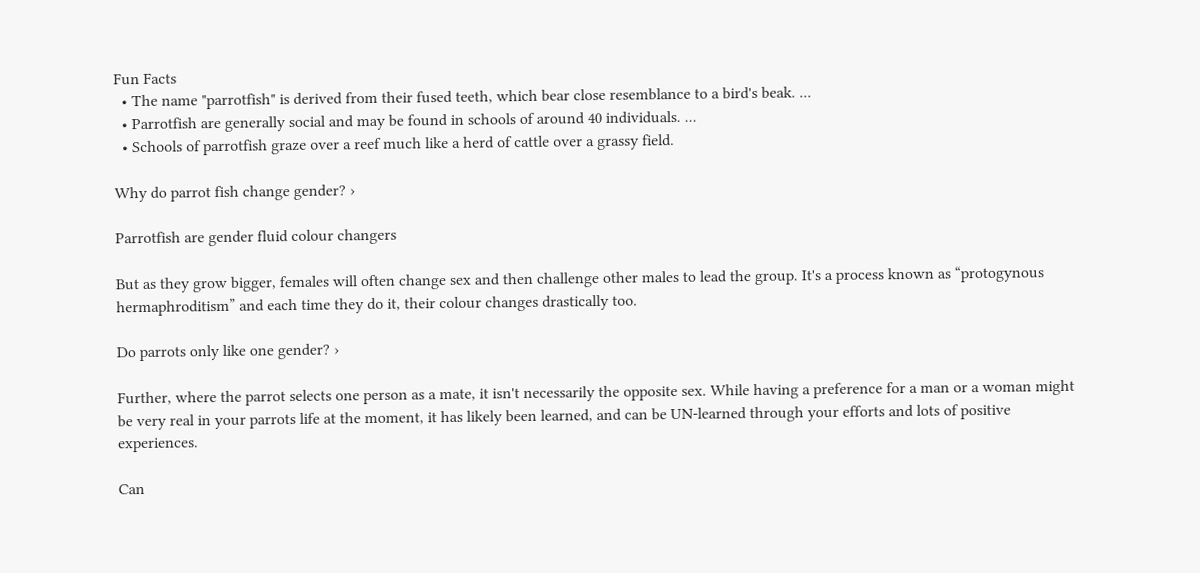Fun Facts
  • The name "parrotfish" is derived from their fused teeth, which bear close resemblance to a bird's beak. ...
  • Parrotfish are generally social and may be found in schools of around 40 individuals. ...
  • Schools of parrotfish graze over a reef much like a herd of cattle over a grassy field.

Why do parrot fish change gender? ›

Parrotfish are gender fluid colour changers

But as they grow bigger, females will often change sex and then challenge other males to lead the group. It's a process known as “protogynous hermaphroditism” and each time they do it, their colour changes drastically too.

Do parrots only like one gender? ›

Further, where the parrot selects one person as a mate, it isn't necessarily the opposite sex. While having a preference for a man or a woman might be very real in your parrots life at the moment, it has likely been learned, and can be UN-learned through your efforts and lots of positive experiences.

Can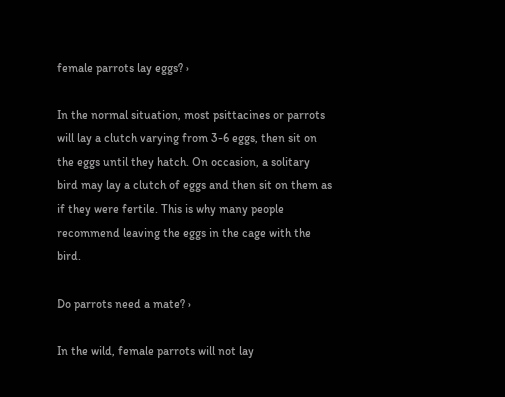female parrots lay eggs? ›

In the normal situation, most psittacines or parrots will lay a clutch varying from 3-6 eggs, then sit on the eggs until they hatch. On occasion, a solitary bird may lay a clutch of eggs and then sit on them as if they were fertile. This is why many people recommend leaving the eggs in the cage with the bird.

Do parrots need a mate? ›

In the wild, female parrots will not lay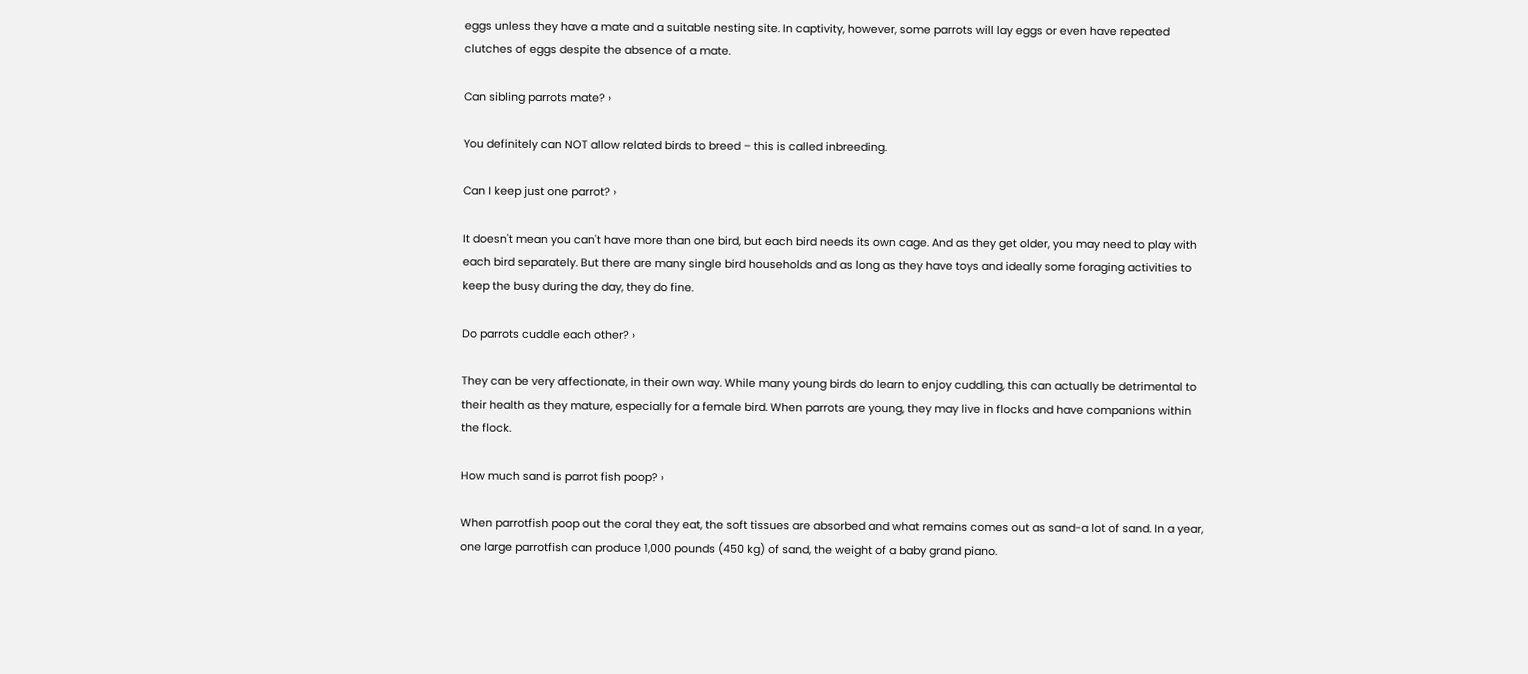eggs unless they have a mate and a suitable nesting site. In captivity, however, some parrots will lay eggs or even have repeated clutches of eggs despite the absence of a mate.

Can sibling parrots mate? ›

You definitely can NOT allow related birds to breed – this is called inbreeding.

Can I keep just one parrot? ›

It doesn't mean you can't have more than one bird, but each bird needs its own cage. And as they get older, you may need to play with each bird separately. But there are many single bird households and as long as they have toys and ideally some foraging activities to keep the busy during the day, they do fine.

Do parrots cuddle each other? ›

They can be very affectionate, in their own way. While many young birds do learn to enjoy cuddling, this can actually be detrimental to their health as they mature, especially for a female bird. When parrots are young, they may live in flocks and have companions within the flock.

How much sand is parrot fish poop? ›

When parrotfish poop out the coral they eat, the soft tissues are absorbed and what remains comes out as sand-a lot of sand. In a year, one large parrotfish can produce 1,000 pounds (450 kg) of sand, the weight of a baby grand piano.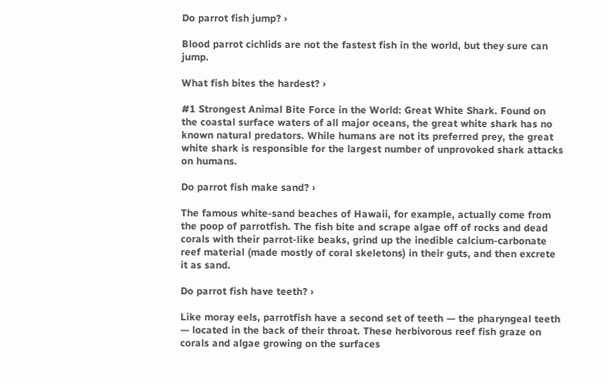Do parrot fish jump? ›

Blood parrot cichlids are not the fastest fish in the world, but they sure can jump.

What fish bites the hardest? ›

#1 Strongest Animal Bite Force in the World: Great White Shark. Found on the coastal surface waters of all major oceans, the great white shark has no known natural predators. While humans are not its preferred prey, the great white shark is responsible for the largest number of unprovoked shark attacks on humans.

Do parrot fish make sand? ›

The famous white-sand beaches of Hawaii, for example, actually come from the poop of parrotfish. The fish bite and scrape algae off of rocks and dead corals with their parrot-like beaks, grind up the inedible calcium-carbonate reef material (made mostly of coral skeletons) in their guts, and then excrete it as sand.

Do parrot fish have teeth? ›

Like moray eels, parrotfish have a second set of teeth — the pharyngeal teeth — located in the back of their throat. These herbivorous reef fish graze on corals and algae growing on the surfaces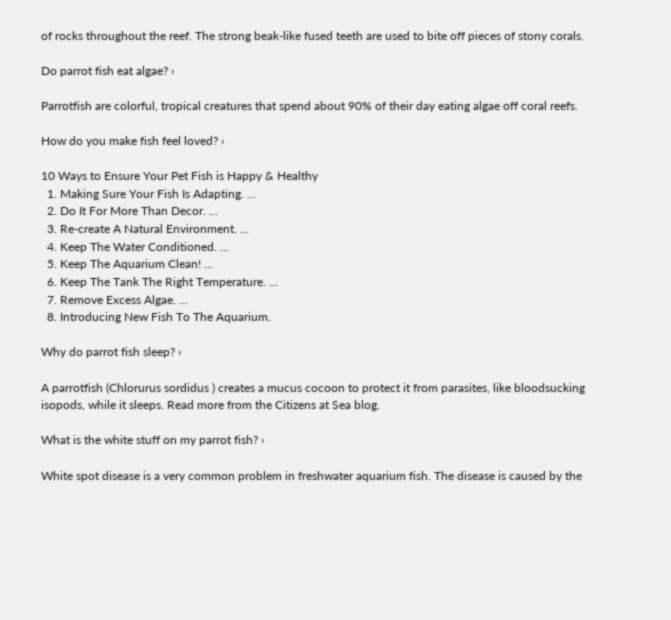of rocks throughout the reef. The strong beak-like fused teeth are used to bite off pieces of stony corals.

Do parrot fish eat algae? ›

Parrotfish are colorful, tropical creatures that spend about 90% of their day eating algae off coral reefs.

How do you make fish feel loved? ›

10 Ways to Ensure Your Pet Fish is Happy & Healthy
  1. Making Sure Your Fish Is Adapting. ...
  2. Do It For More Than Decor. ...
  3. Re-create A Natural Environment. ...
  4. Keep The Water Conditioned. ...
  5. Keep The Aquarium Clean! ...
  6. Keep The Tank The Right Temperature. ...
  7. Remove Excess Algae. ...
  8. Introducing New Fish To The Aquarium.

Why do parrot fish sleep? ›

A parrotfish (Chlorurus sordidus ) creates a mucus cocoon to protect it from parasites, like bloodsucking isopods, while it sleeps. Read more from the Citizens at Sea blog.

What is the white stuff on my parrot fish? ›

White spot disease is a very common problem in freshwater aquarium fish. The disease is caused by the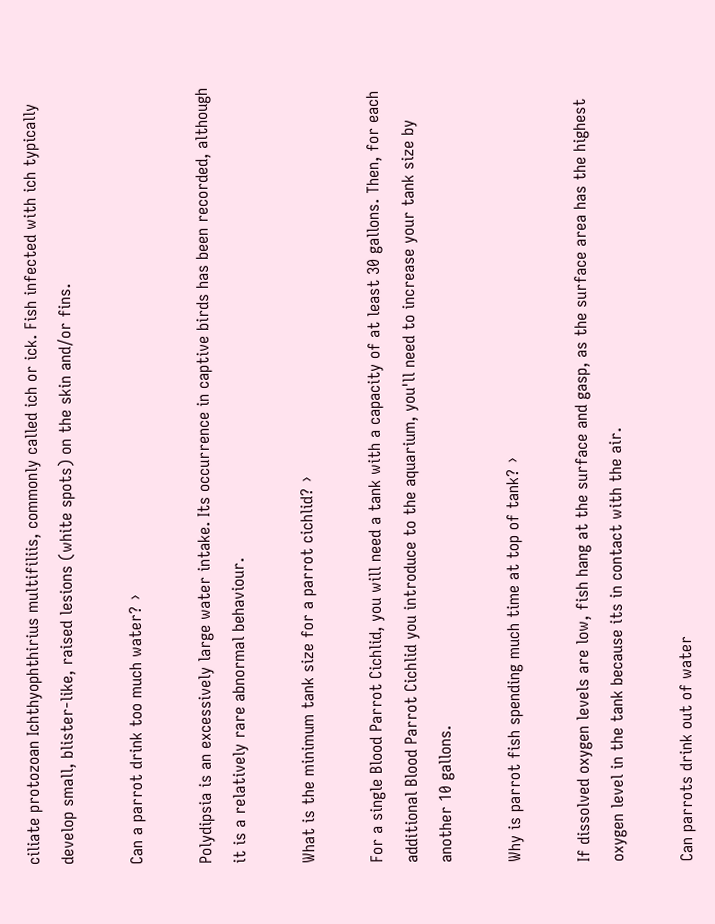ciliate protozoan Ichthyophthirius multifiliis, commonly called ich or ick. Fish infected with ich typically develop small, blister-like, raised lesions (white spots) on the skin and/or fins.

Can a parrot drink too much water? ›

Polydipsia is an excessively large water intake. Its occurrence in captive birds has been recorded, although it is a relatively rare abnormal behaviour.

What is the minimum tank size for a parrot cichlid? ›

For a single Blood Parrot Cichlid, you will need a tank with a capacity of at least 30 gallons. Then, for each additional Blood Parrot Cichlid you introduce to the aquarium, you'll need to increase your tank size by another 10 gallons.

Why is parrot fish spending much time at top of tank? ›

If dissolved oxygen levels are low, fish hang at the surface and gasp, as the surface area has the highest oxygen level in the tank because its in contact with the air.

Can parrots drink out of water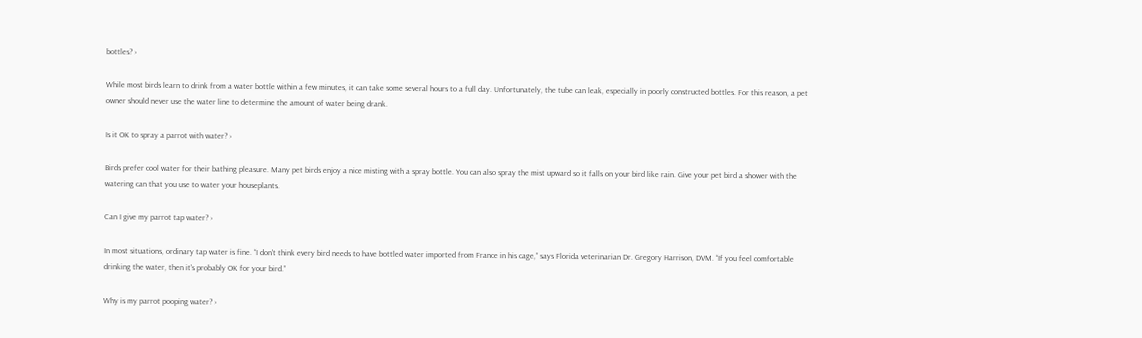bottles? ›

While most birds learn to drink from a water bottle within a few minutes, it can take some several hours to a full day. Unfortunately, the tube can leak, especially in poorly constructed bottles. For this reason, a pet owner should never use the water line to determine the amount of water being drank.

Is it OK to spray a parrot with water? ›

Birds prefer cool water for their bathing pleasure. Many pet birds enjoy a nice misting with a spray bottle. You can also spray the mist upward so it falls on your bird like rain. Give your pet bird a shower with the watering can that you use to water your houseplants.

Can I give my parrot tap water? ›

In most situations, ordinary tap water is fine. “I don't think every bird needs to have bottled water imported from France in his cage,” says Florida veterinarian Dr. Gregory Harrison, DVM. “If you feel comfortable drinking the water, then it's probably OK for your bird.”

Why is my parrot pooping water? ›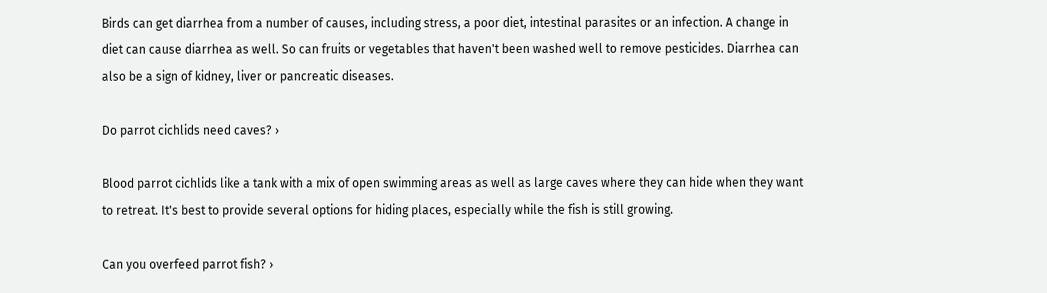Birds can get diarrhea from a number of causes, including stress, a poor diet, intestinal parasites or an infection. A change in diet can cause diarrhea as well. So can fruits or vegetables that haven't been washed well to remove pesticides. Diarrhea can also be a sign of kidney, liver or pancreatic diseases.

Do parrot cichlids need caves? ›

Blood parrot cichlids like a tank with a mix of open swimming areas as well as large caves where they can hide when they want to retreat. It's best to provide several options for hiding places, especially while the fish is still growing.

Can you overfeed parrot fish? ›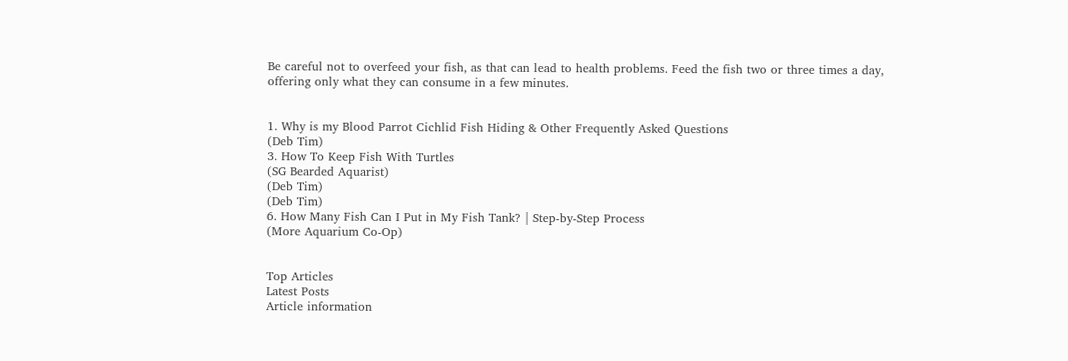Be careful not to overfeed your fish, as that can lead to health problems. Feed the fish two or three times a day, offering only what they can consume in a few minutes.


1. Why is my Blood Parrot Cichlid Fish Hiding & Other Frequently Asked Questions
(Deb Tim)
3. How To Keep Fish With Turtles
(SG Bearded Aquarist)
(Deb Tim)
(Deb Tim)
6. How Many Fish Can I Put in My Fish Tank? | Step-by-Step Process
(More Aquarium Co-Op)


Top Articles
Latest Posts
Article information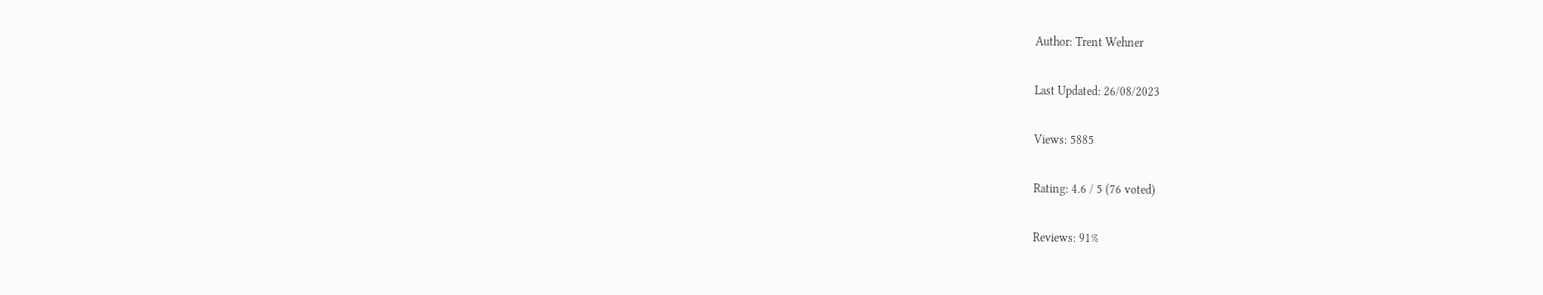Author: Trent Wehner

Last Updated: 26/08/2023

Views: 5885

Rating: 4.6 / 5 (76 voted)

Reviews: 91%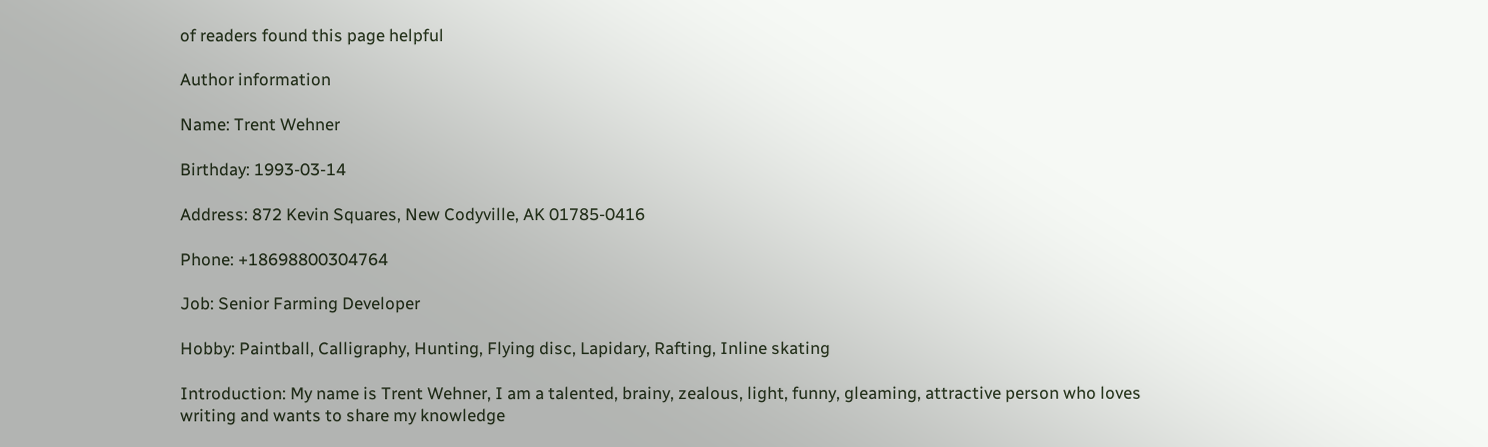of readers found this page helpful

Author information

Name: Trent Wehner

Birthday: 1993-03-14

Address: 872 Kevin Squares, New Codyville, AK 01785-0416

Phone: +18698800304764

Job: Senior Farming Developer

Hobby: Paintball, Calligraphy, Hunting, Flying disc, Lapidary, Rafting, Inline skating

Introduction: My name is Trent Wehner, I am a talented, brainy, zealous, light, funny, gleaming, attractive person who loves writing and wants to share my knowledge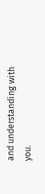and understanding with you.